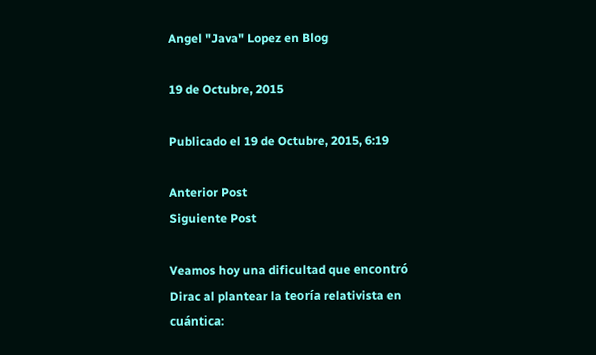Angel "Java" Lopez en Blog

19 de Octubre, 2015

Publicado el 19 de Octubre, 2015, 6:19

Anterior Post
Siguiente Post

Veamos hoy una dificultad que encontró Dirac al plantear la teoría relativista en cuántica: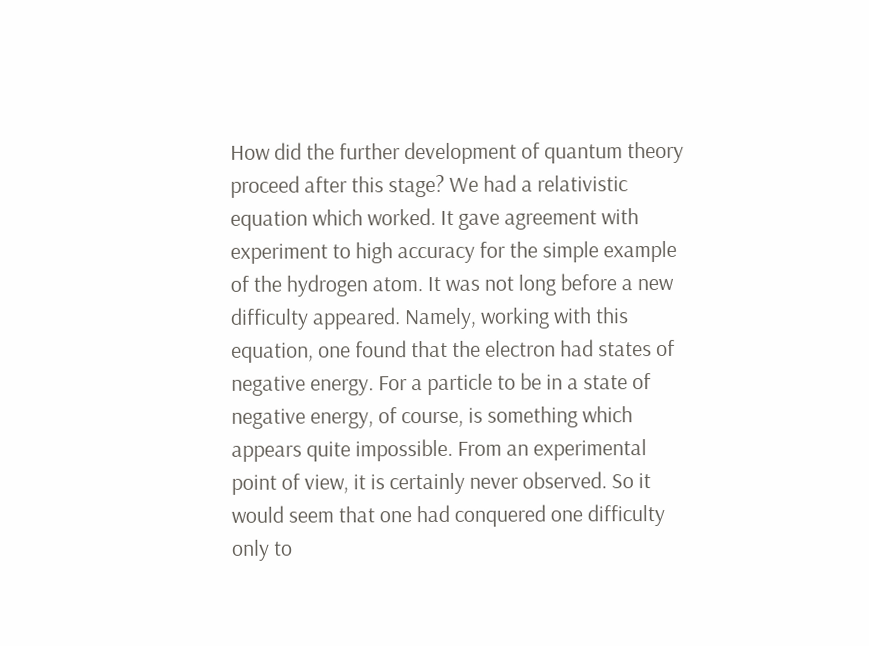How did the further development of quantum theory proceed after this stage? We had a relativistic equation which worked. It gave agreement with experiment to high accuracy for the simple example of the hydrogen atom. It was not long before a new difficulty appeared. Namely, working with this equation, one found that the electron had states of negative energy. For a particle to be in a state of negative energy, of course, is something which appears quite impossible. From an experimental point of view, it is certainly never observed. So it would seem that one had conquered one difficulty only to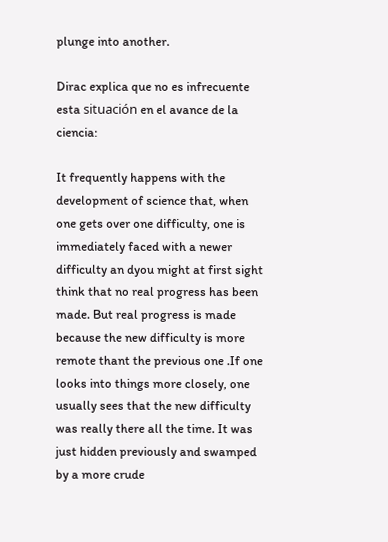plunge into another.

Dirac explica que no es infrecuente esta situación en el avance de la ciencia:

It frequently happens with the development of science that, when one gets over one difficulty, one is immediately faced with a newer difficulty an dyou might at first sight think that no real progress has been made. But real progress is made because the new difficulty is more remote thant the previous one .If one looks into things more closely, one usually sees that the new difficulty was really there all the time. It was just hidden previously and swamped by a more crude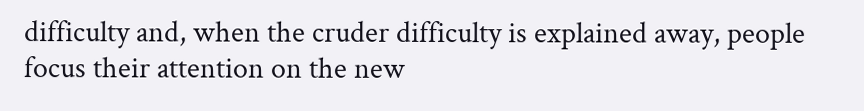difficulty and, when the cruder difficulty is explained away, people focus their attention on the new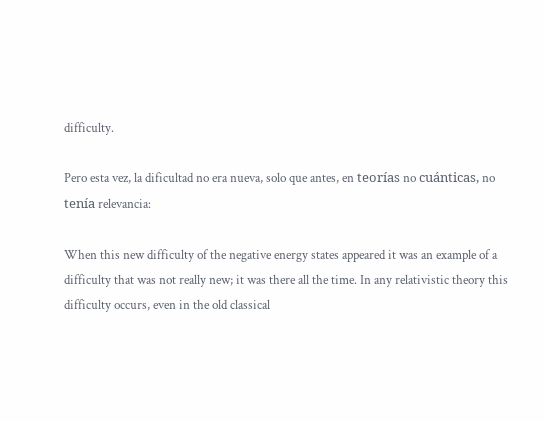difficulty.

Pero esta vez, la dificultad no era nueva, solo que antes, en teorías no cuánticas, no tenía relevancia:

When this new difficulty of the negative energy states appeared it was an example of a difficulty that was not really new; it was there all the time. In any relativistic theory this difficulty occurs, even in the old classical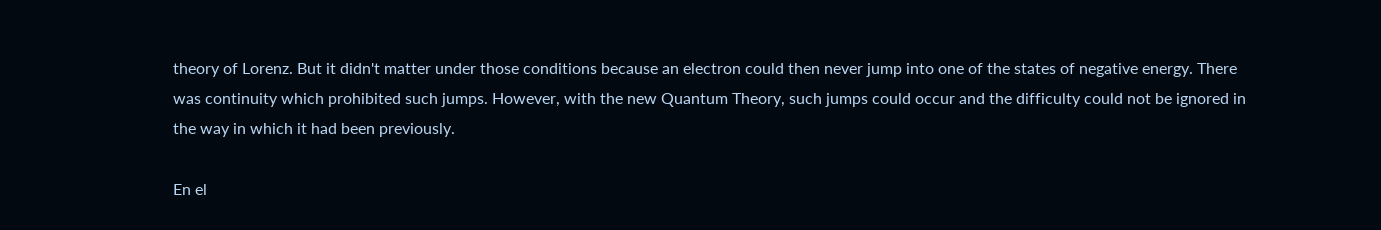theory of Lorenz. But it didn't matter under those conditions because an electron could then never jump into one of the states of negative energy. There was continuity which prohibited such jumps. However, with the new Quantum Theory, such jumps could occur and the difficulty could not be ignored in the way in which it had been previously.

En el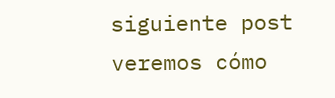siguiente post veremos cómo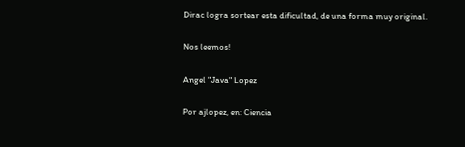Dirac logra sortear esta dificultad, de una forma muy original.

Nos leemos!

Angel "Java" Lopez

Por ajlopez, en: Ciencia